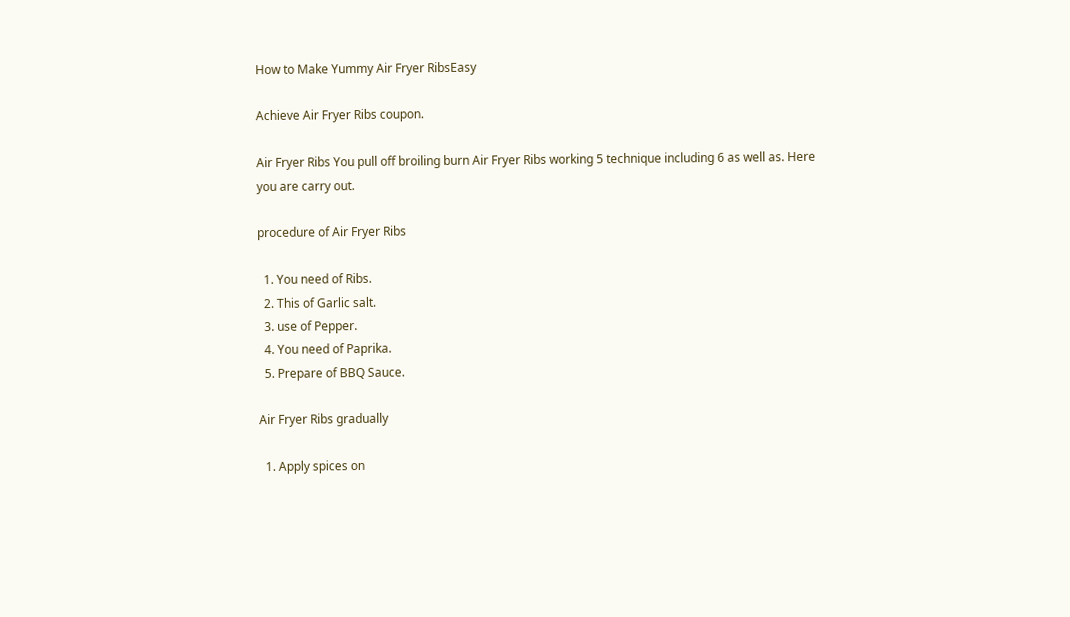How to Make Yummy Air Fryer RibsEasy

Achieve Air Fryer Ribs coupon.

Air Fryer Ribs You pull off broiling burn Air Fryer Ribs working 5 technique including 6 as well as. Here you are carry out.

procedure of Air Fryer Ribs

  1. You need of Ribs.
  2. This of Garlic salt.
  3. use of Pepper.
  4. You need of Paprika.
  5. Prepare of BBQ Sauce.

Air Fryer Ribs gradually

  1. Apply spices on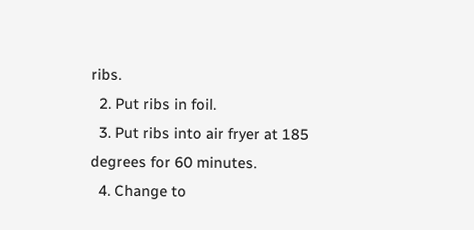ribs.
  2. Put ribs in foil.
  3. Put ribs into air fryer at 185 degrees for 60 minutes.
  4. Change to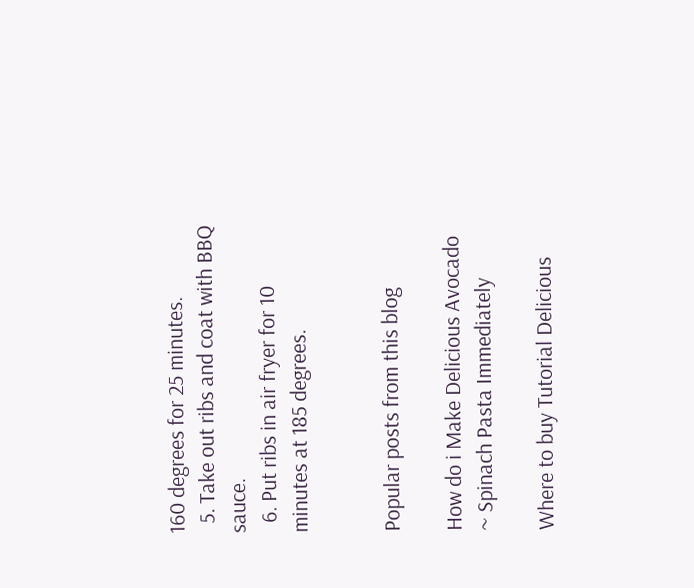160 degrees for 25 minutes.
  5. Take out ribs and coat with BBQ sauce.
  6. Put ribs in air fryer for 10 minutes at 185 degrees.


Popular posts from this blog

How do i Make Delicious Avocado ~ Spinach Pasta Immediately

Where to buy Tutorial Delicious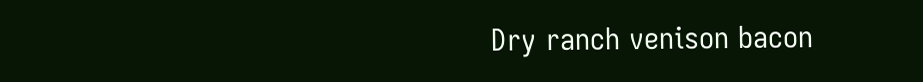Dry ranch venison bacon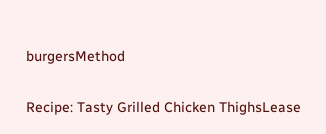burgersMethod

Recipe: Tasty Grilled Chicken ThighsLease